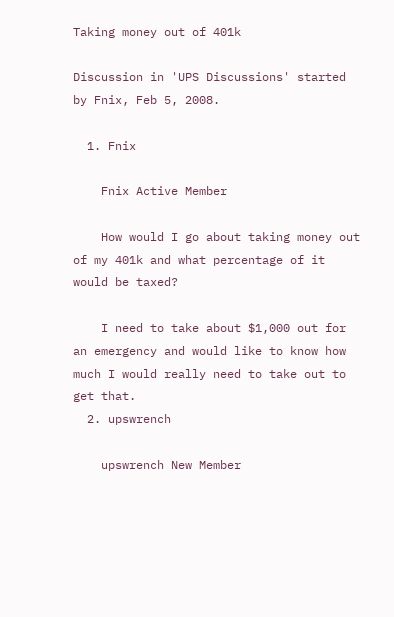Taking money out of 401k

Discussion in 'UPS Discussions' started by Fnix, Feb 5, 2008.

  1. Fnix

    Fnix Active Member

    How would I go about taking money out of my 401k and what percentage of it would be taxed?

    I need to take about $1,000 out for an emergency and would like to know how much I would really need to take out to get that.
  2. upswrench

    upswrench New Member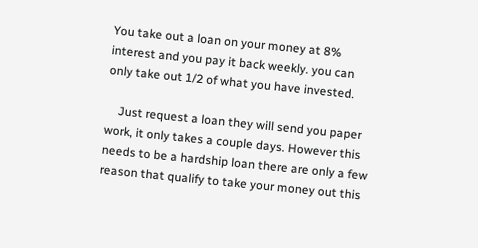You take out a loan on your money at 8% interest and you pay it back weekly. you can only take out 1/2 of what you have invested.

    Just request a loan they will send you paper work, it only takes a couple days. However this needs to be a hardship loan there are only a few reason that qualify to take your money out this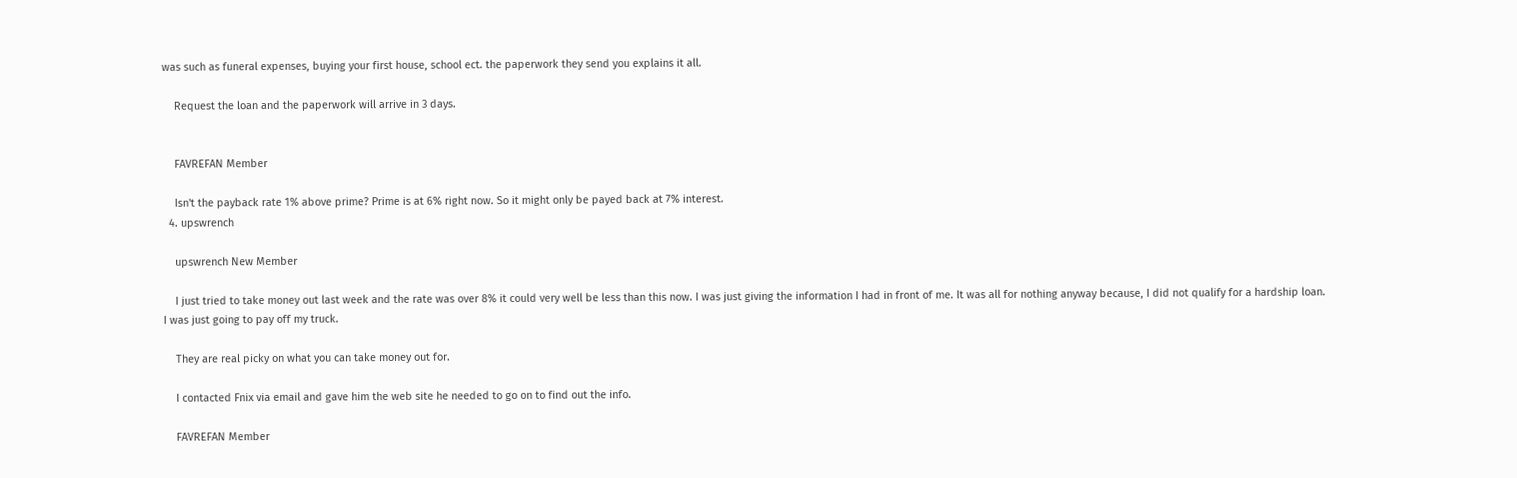was such as funeral expenses, buying your first house, school ect. the paperwork they send you explains it all.

    Request the loan and the paperwork will arrive in 3 days.


    FAVREFAN Member

    Isn't the payback rate 1% above prime? Prime is at 6% right now. So it might only be payed back at 7% interest.
  4. upswrench

    upswrench New Member

    I just tried to take money out last week and the rate was over 8% it could very well be less than this now. I was just giving the information I had in front of me. It was all for nothing anyway because, I did not qualify for a hardship loan. I was just going to pay off my truck.

    They are real picky on what you can take money out for.

    I contacted Fnix via email and gave him the web site he needed to go on to find out the info.

    FAVREFAN Member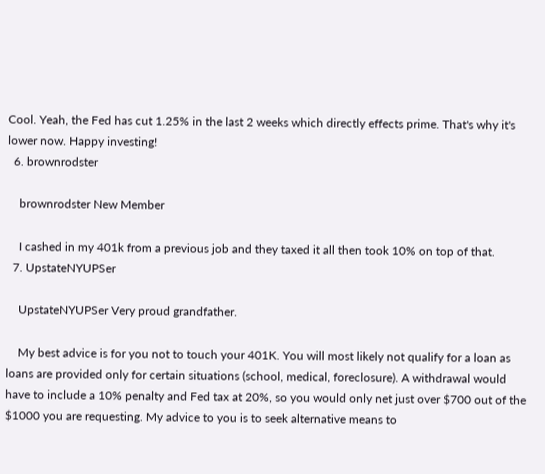Cool. Yeah, the Fed has cut 1.25% in the last 2 weeks which directly effects prime. That's why it's lower now. Happy investing!
  6. brownrodster

    brownrodster New Member

    I cashed in my 401k from a previous job and they taxed it all then took 10% on top of that.
  7. UpstateNYUPSer

    UpstateNYUPSer Very proud grandfather.

    My best advice is for you not to touch your 401K. You will most likely not qualify for a loan as loans are provided only for certain situations (school, medical, foreclosure). A withdrawal would have to include a 10% penalty and Fed tax at 20%, so you would only net just over $700 out of the $1000 you are requesting. My advice to you is to seek alternative means to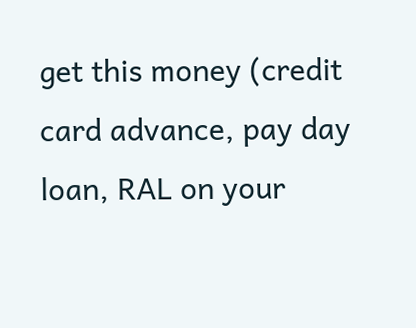get this money (credit card advance, pay day loan, RAL on your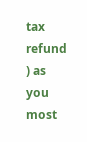tax refund ) as you most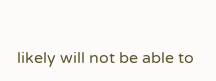likely will not be able to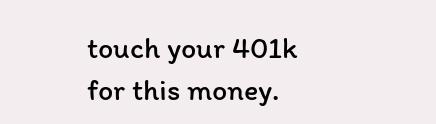touch your 401k for this money.